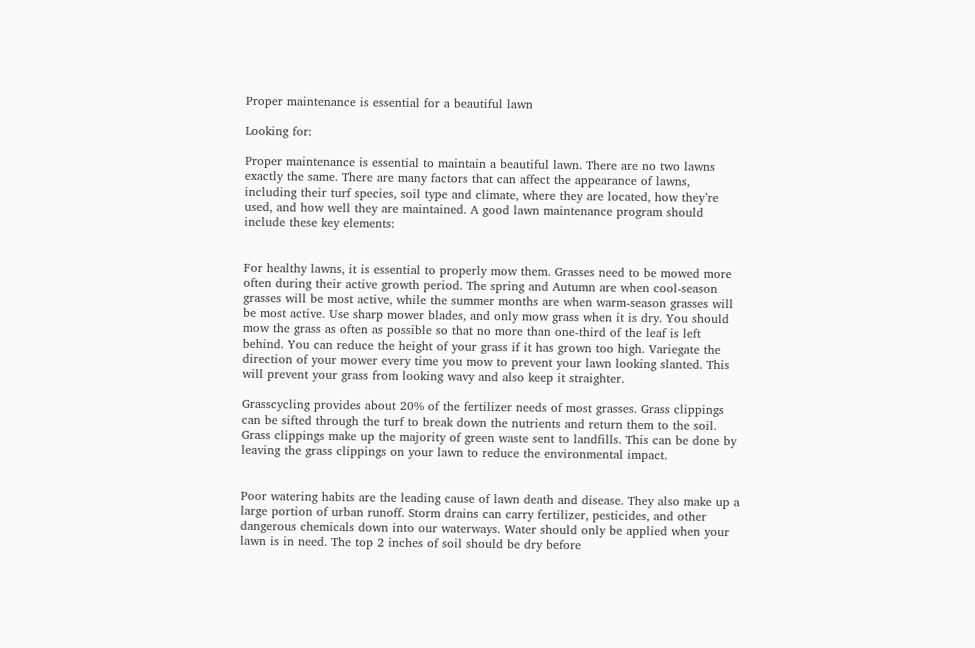Proper maintenance is essential for a beautiful lawn

Looking for:

Proper maintenance is essential to maintain a beautiful lawn. There are no two lawns exactly the same. There are many factors that can affect the appearance of lawns, including their turf species, soil type and climate, where they are located, how they’re used, and how well they are maintained. A good lawn maintenance program should include these key elements:


For healthy lawns, it is essential to properly mow them. Grasses need to be mowed more often during their active growth period. The spring and Autumn are when cool-season grasses will be most active, while the summer months are when warm-season grasses will be most active. Use sharp mower blades, and only mow grass when it is dry. You should mow the grass as often as possible so that no more than one-third of the leaf is left behind. You can reduce the height of your grass if it has grown too high. Variegate the direction of your mower every time you mow to prevent your lawn looking slanted. This will prevent your grass from looking wavy and also keep it straighter.

Grasscycling provides about 20% of the fertilizer needs of most grasses. Grass clippings can be sifted through the turf to break down the nutrients and return them to the soil. Grass clippings make up the majority of green waste sent to landfills. This can be done by leaving the grass clippings on your lawn to reduce the environmental impact.


Poor watering habits are the leading cause of lawn death and disease. They also make up a large portion of urban runoff. Storm drains can carry fertilizer, pesticides, and other dangerous chemicals down into our waterways. Water should only be applied when your lawn is in need. The top 2 inches of soil should be dry before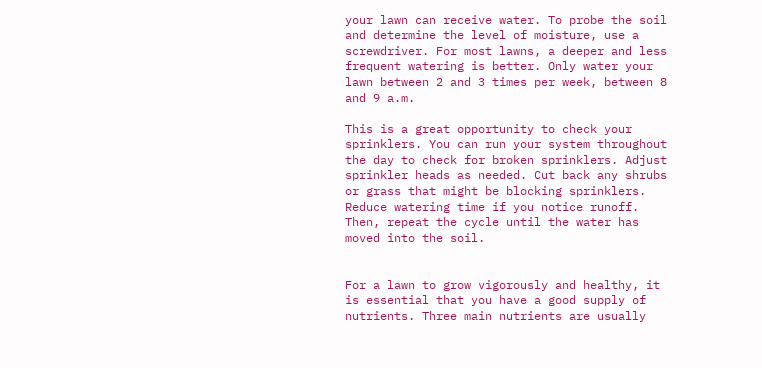your lawn can receive water. To probe the soil and determine the level of moisture, use a screwdriver. For most lawns, a deeper and less frequent watering is better. Only water your lawn between 2 and 3 times per week, between 8 and 9 a.m.

This is a great opportunity to check your sprinklers. You can run your system throughout the day to check for broken sprinklers. Adjust sprinkler heads as needed. Cut back any shrubs or grass that might be blocking sprinklers. Reduce watering time if you notice runoff. Then, repeat the cycle until the water has moved into the soil.


For a lawn to grow vigorously and healthy, it is essential that you have a good supply of nutrients. Three main nutrients are usually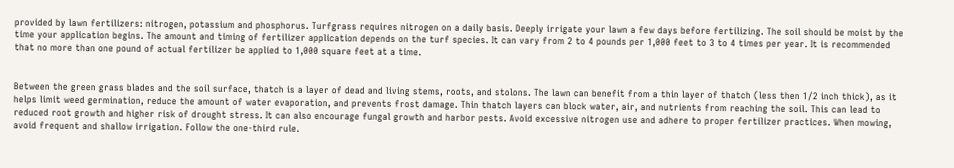provided by lawn fertilizers: nitrogen, potassium and phosphorus. Turfgrass requires nitrogen on a daily basis. Deeply irrigate your lawn a few days before fertilizing. The soil should be moist by the time your application begins. The amount and timing of fertilizer application depends on the turf species. It can vary from 2 to 4 pounds per 1,000 feet to 3 to 4 times per year. It is recommended that no more than one pound of actual fertilizer be applied to 1,000 square feet at a time.


Between the green grass blades and the soil surface, thatch is a layer of dead and living stems, roots, and stolons. The lawn can benefit from a thin layer of thatch (less then 1/2 inch thick), as it helps limit weed germination, reduce the amount of water evaporation, and prevents frost damage. Thin thatch layers can block water, air, and nutrients from reaching the soil. This can lead to reduced root growth and higher risk of drought stress. It can also encourage fungal growth and harbor pests. Avoid excessive nitrogen use and adhere to proper fertilizer practices. When mowing, avoid frequent and shallow irrigation. Follow the one-third rule.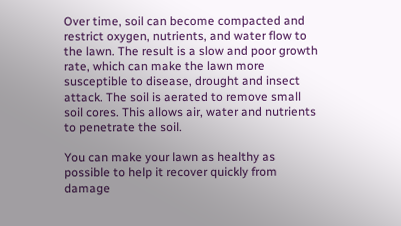Over time, soil can become compacted and restrict oxygen, nutrients, and water flow to the lawn. The result is a slow and poor growth rate, which can make the lawn more susceptible to disease, drought and insect attack. The soil is aerated to remove small soil cores. This allows air, water and nutrients to penetrate the soil.

You can make your lawn as healthy as possible to help it recover quickly from damage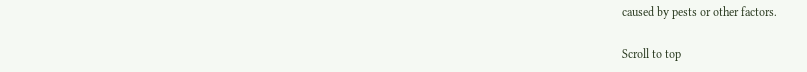caused by pests or other factors.

Scroll to top